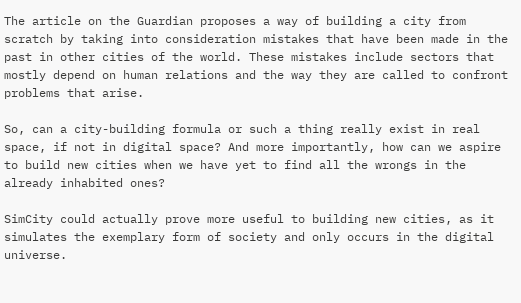The article on the Guardian proposes a way of building a city from scratch by taking into consideration mistakes that have been made in the past in other cities of the world. These mistakes include sectors that mostly depend on human relations and the way they are called to confront problems that arise.

So, can a city-building formula or such a thing really exist in real space, if not in digital space? And more importantly, how can we aspire to build new cities when we have yet to find all the wrongs in the already inhabited ones?

SimCity could actually prove more useful to building new cities, as it simulates the exemplary form of society and only occurs in the digital universe.